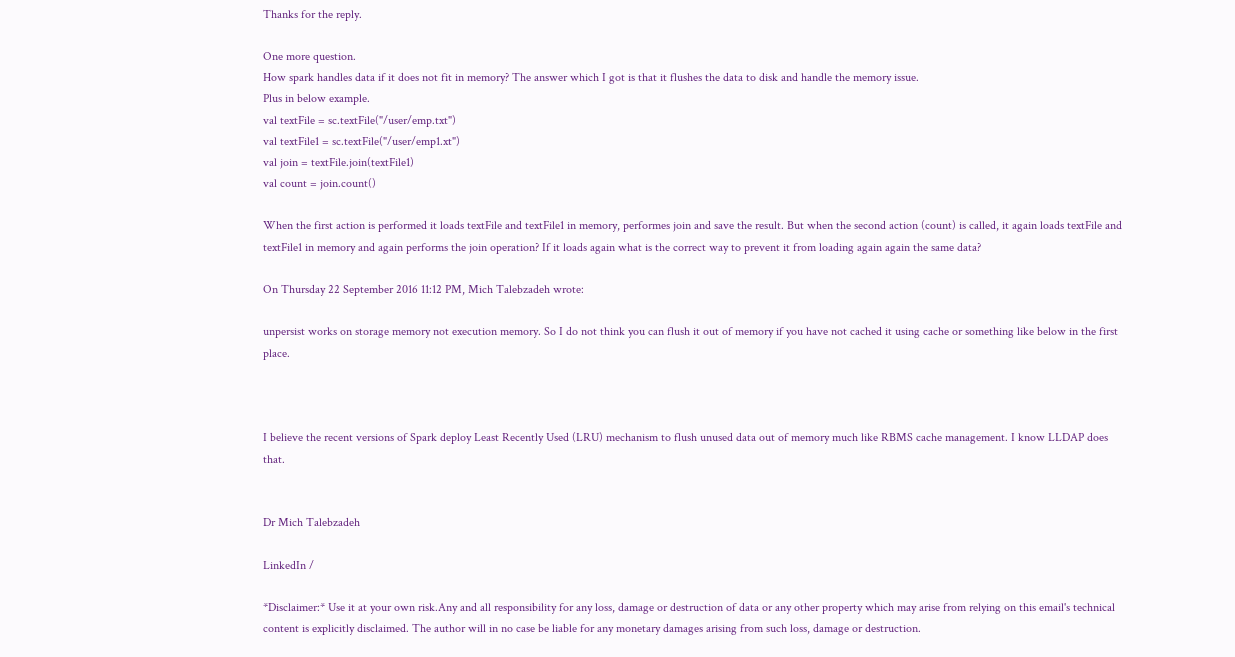Thanks for the reply.

One more question.
How spark handles data if it does not fit in memory? The answer which I got is that it flushes the data to disk and handle the memory issue.
Plus in below example.
val textFile = sc.textFile("/user/emp.txt")
val textFile1 = sc.textFile("/user/emp1.xt")
val join = textFile.join(textFile1)
val count = join.count()

When the first action is performed it loads textFile and textFile1 in memory, performes join and save the result. But when the second action (count) is called, it again loads textFile and textFile1 in memory and again performs the join operation? If it loads again what is the correct way to prevent it from loading again again the same data?

On Thursday 22 September 2016 11:12 PM, Mich Talebzadeh wrote:

unpersist works on storage memory not execution memory. So I do not think you can flush it out of memory if you have not cached it using cache or something like below in the first place.



I believe the recent versions of Spark deploy Least Recently Used (LRU) mechanism to flush unused data out of memory much like RBMS cache management. I know LLDAP does that.


Dr Mich Talebzadeh

LinkedIn /

*Disclaimer:* Use it at your own risk.Any and all responsibility for any loss, damage or destruction of data or any other property which may arise from relying on this email's technical content is explicitly disclaimed. The author will in no case be liable for any monetary damages arising from such loss, damage or destruction.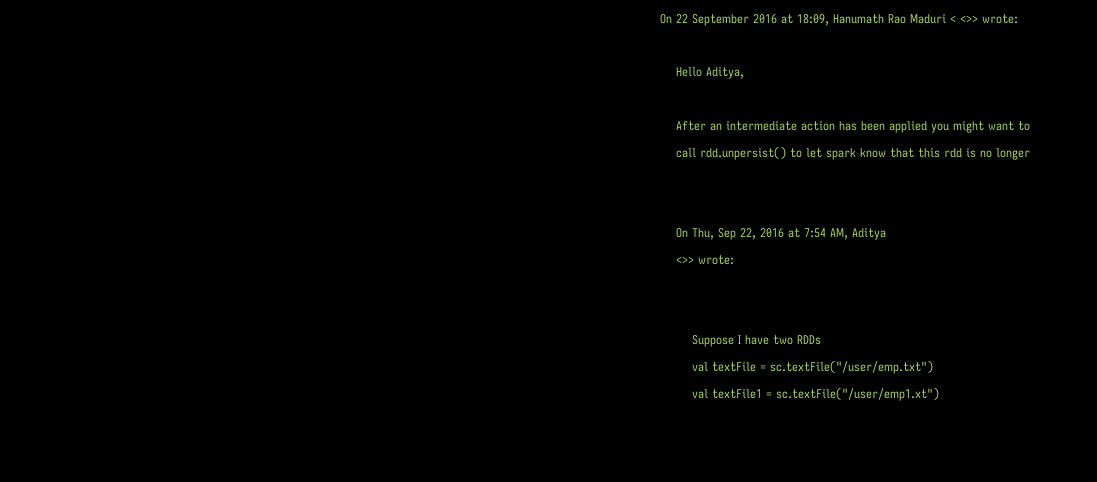On 22 September 2016 at 18:09, Hanumath Rao Maduri < <>> wrote:

    Hello Aditya,

    After an intermediate action has been applied you might want to
    call rdd.unpersist() to let spark know that this rdd is no longer


    On Thu, Sep 22, 2016 at 7:54 AM, Aditya
    <>> wrote:


        Suppose I have two RDDs
        val textFile = sc.textFile("/user/emp.txt")
        val textFile1 = sc.textFile("/user/emp1.xt")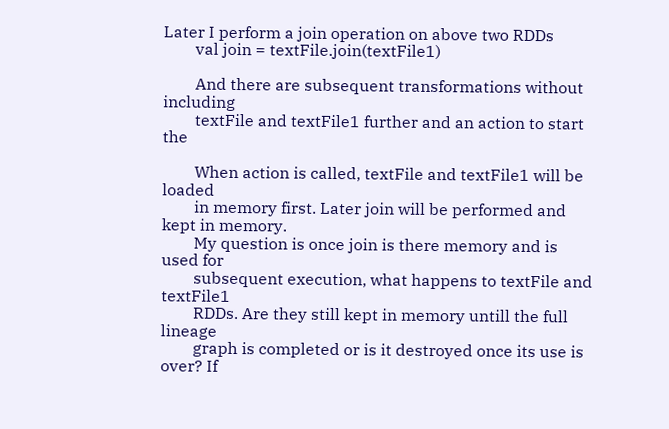Later I perform a join operation on above two RDDs
        val join = textFile.join(textFile1)

        And there are subsequent transformations without including
        textFile and textFile1 further and an action to start the

        When action is called, textFile and textFile1 will be loaded
        in memory first. Later join will be performed and kept in memory.
        My question is once join is there memory and is used for
        subsequent execution, what happens to textFile and textFile1
        RDDs. Are they still kept in memory untill the full lineage
        graph is completed or is it destroyed once its use is over? If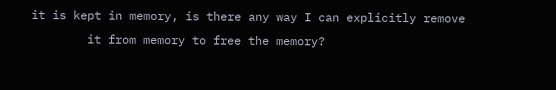it is kept in memory, is there any way I can explicitly remove
        it from memory to free the memory?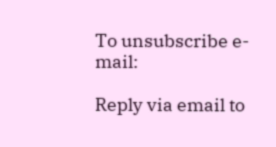To unsubscribe e-mail:

Reply via email to